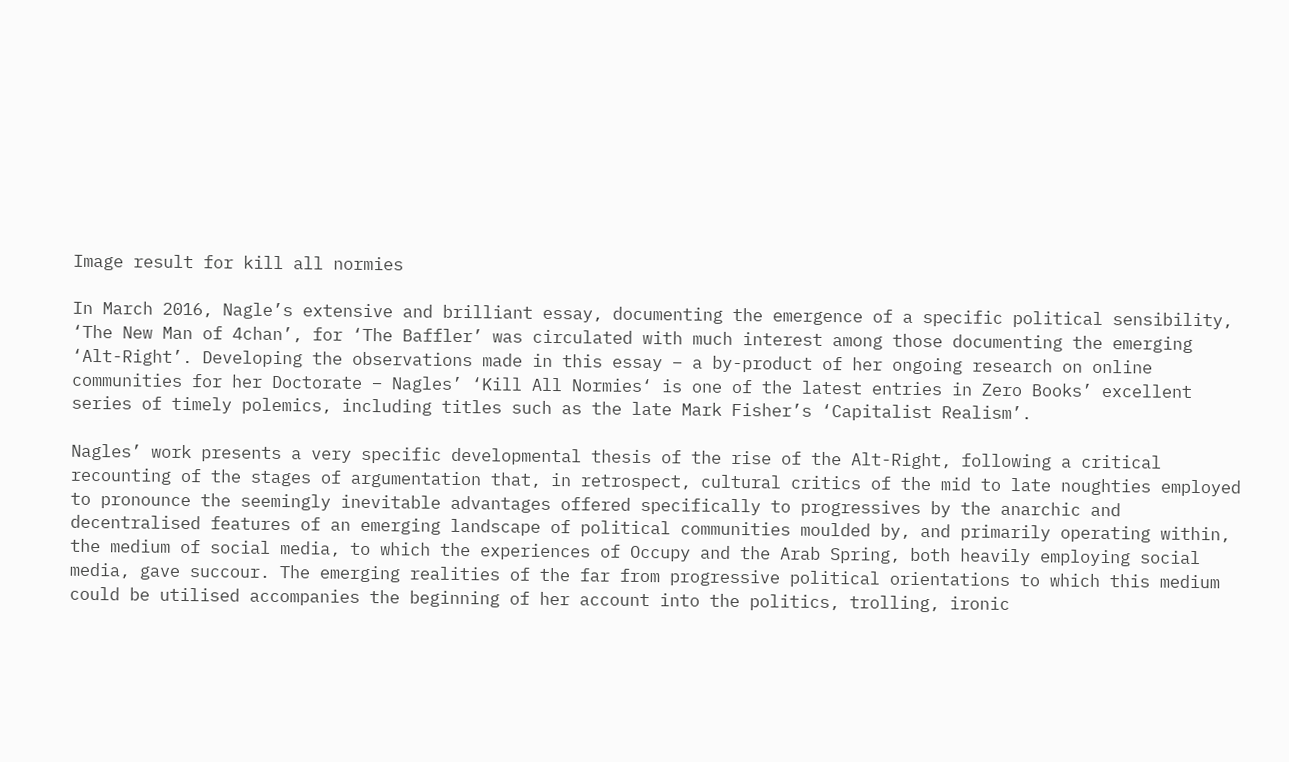Image result for kill all normies

In March 2016, Nagle’s extensive and brilliant essay, documenting the emergence of a specific political sensibility, ‘The New Man of 4chan’, for ‘The Baffler’ was circulated with much interest among those documenting the emerging ‘Alt-Right’. Developing the observations made in this essay – a by-product of her ongoing research on online communities for her Doctorate – Nagles’ ‘Kill All Normies‘ is one of the latest entries in Zero Books’ excellent series of timely polemics, including titles such as the late Mark Fisher’s ‘Capitalist Realism’.

Nagles’ work presents a very specific developmental thesis of the rise of the Alt-Right, following a critical recounting of the stages of argumentation that, in retrospect, cultural critics of the mid to late noughties employed to pronounce the seemingly inevitable advantages offered specifically to progressives by the anarchic and decentralised features of an emerging landscape of political communities moulded by, and primarily operating within, the medium of social media, to which the experiences of Occupy and the Arab Spring, both heavily employing social media, gave succour. The emerging realities of the far from progressive political orientations to which this medium could be utilised accompanies the beginning of her account into the politics, trolling, ironic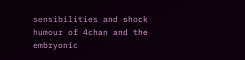sensibilities and shock humour of 4chan and the embryonic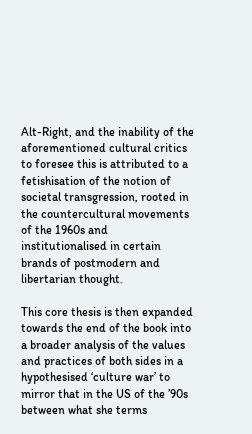Alt-Right, and the inability of the aforementioned cultural critics to foresee this is attributed to a fetishisation of the notion of societal transgression, rooted in the countercultural movements of the 1960s and institutionalised in certain brands of postmodern and libertarian thought.

This core thesis is then expanded towards the end of the book into a broader analysis of the values and practices of both sides in a hypothesised ‘culture war’ to mirror that in the US of the ’90s between what she terms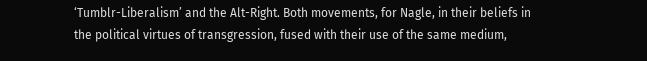‘Tumblr-Liberalism’ and the Alt-Right. Both movements, for Nagle, in their beliefs in the political virtues of transgression, fused with their use of the same medium,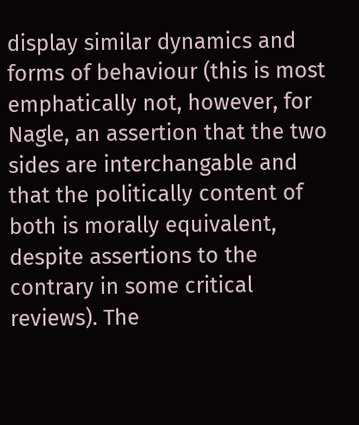display similar dynamics and forms of behaviour (this is most emphatically not, however, for Nagle, an assertion that the two sides are interchangable and that the politically content of both is morally equivalent, despite assertions to the contrary in some critical reviews). The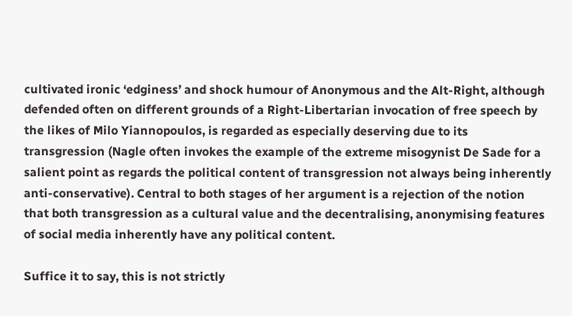cultivated ironic ‘edginess’ and shock humour of Anonymous and the Alt-Right, although defended often on different grounds of a Right-Libertarian invocation of free speech by the likes of Milo Yiannopoulos, is regarded as especially deserving due to its transgression (Nagle often invokes the example of the extreme misogynist De Sade for a salient point as regards the political content of transgression not always being inherently anti-conservative). Central to both stages of her argument is a rejection of the notion that both transgression as a cultural value and the decentralising, anonymising features of social media inherently have any political content.

Suffice it to say, this is not strictly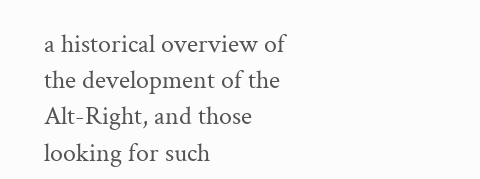a historical overview of the development of the Alt-Right, and those looking for such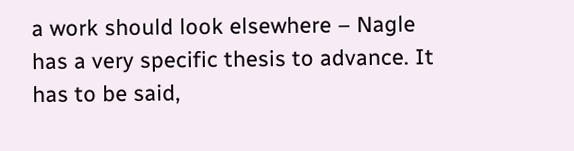a work should look elsewhere – Nagle has a very specific thesis to advance. It has to be said,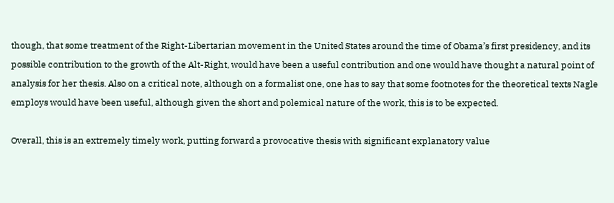though, that some treatment of the Right-Libertarian movement in the United States around the time of Obama’s first presidency, and its possible contribution to the growth of the Alt-Right, would have been a useful contribution and one would have thought a natural point of analysis for her thesis. Also on a critical note, although on a formalist one, one has to say that some footnotes for the theoretical texts Nagle employs would have been useful, although given the short and polemical nature of the work, this is to be expected.

Overall, this is an extremely timely work, putting forward a provocative thesis with significant explanatory value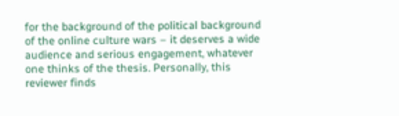for the background of the political background of the online culture wars – it deserves a wide audience and serious engagement, whatever one thinks of the thesis. Personally, this reviewer finds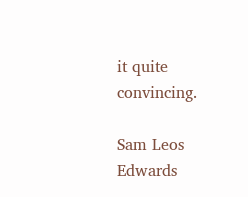it quite convincing.

Sam Leos Edwards